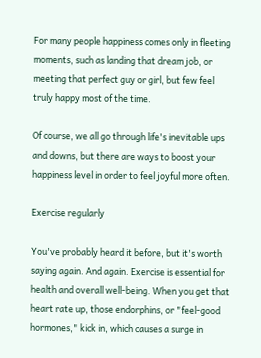For many people happiness comes only in fleeting moments, such as landing that dream job, or meeting that perfect guy or girl, but few feel truly happy most of the time.

Of course, we all go through life's inevitable ups and downs, but there are ways to boost your happiness level in order to feel joyful more often.

Exercise regularly

You've probably heard it before, but it's worth saying again. And again. Exercise is essential for health and overall well-being. When you get that heart rate up, those endorphins, or "feel-good hormones," kick in, which causes a surge in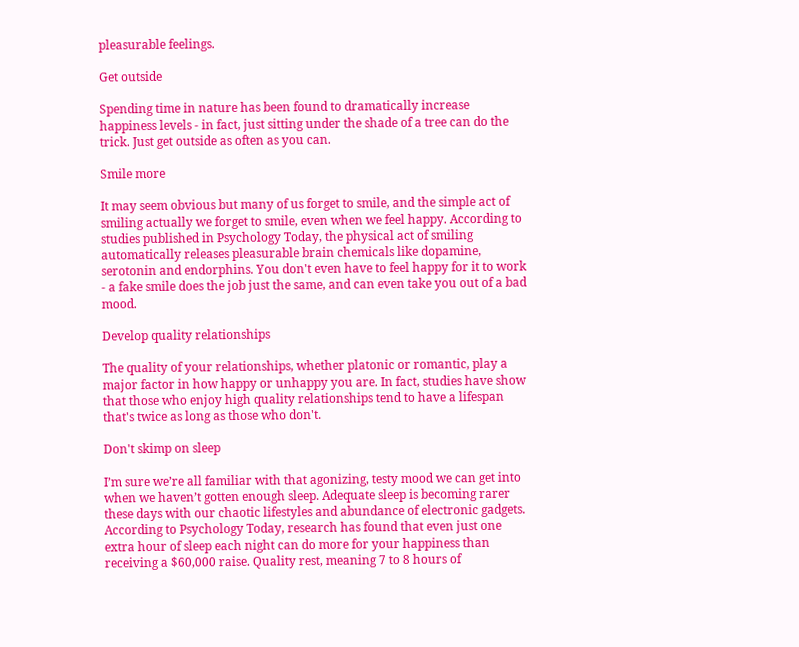pleasurable feelings.

Get outside

Spending time in nature has been found to dramatically increase happiness levels - in fact, just sitting under the shade of a tree can do the trick. Just get outside as often as you can.

Smile more

It may seem obvious but many of us forget to smile, and the simple act of smiling actually we forget to smile, even when we feel happy. According to studies published in Psychology Today, the physical act of smiling automatically releases pleasurable brain chemicals like dopamine, serotonin and endorphins. You don't even have to feel happy for it to work - a fake smile does the job just the same, and can even take you out of a bad mood.

Develop quality relationships

The quality of your relationships, whether platonic or romantic, play a major factor in how happy or unhappy you are. In fact, studies have show that those who enjoy high quality relationships tend to have a lifespan that's twice as long as those who don't.

Don't skimp on sleep

I’m sure we’re all familiar with that agonizing, testy mood we can get into when we haven’t gotten enough sleep. Adequate sleep is becoming rarer these days with our chaotic lifestyles and abundance of electronic gadgets. According to Psychology Today, research has found that even just one extra hour of sleep each night can do more for your happiness than receiving a $60,000 raise. Quality rest, meaning 7 to 8 hours of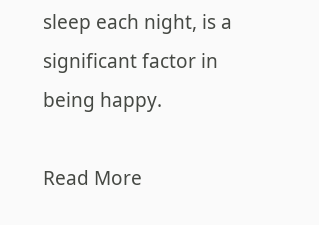sleep each night, is a significant factor in being happy.

Read More